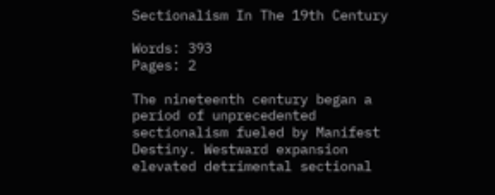Sectionalism In The 19th Century

Words: 393
Pages: 2

The nineteenth century began a period of unprecedented sectionalism fueled by Manifest Destiny. Westward expansion elevated detrimental sectional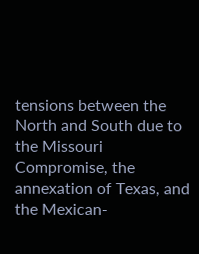tensions between the North and South due to the Missouri Compromise, the annexation of Texas, and the Mexican-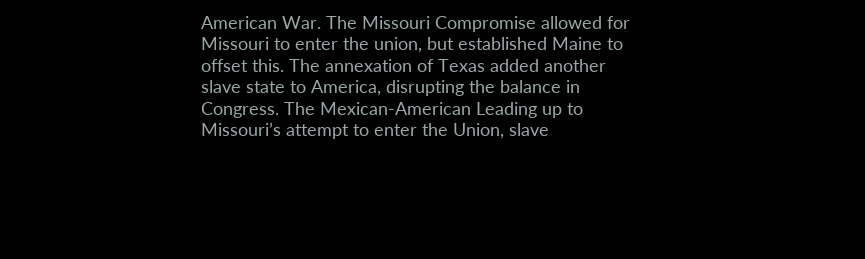American War. The Missouri Compromise allowed for Missouri to enter the union, but established Maine to offset this. The annexation of Texas added another slave state to America, disrupting the balance in Congress. The Mexican-American Leading up to Missouri’s attempt to enter the Union, slave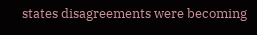states disagreements were becoming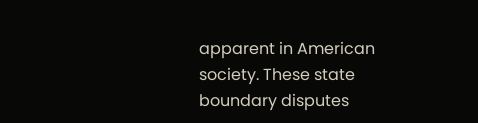apparent in American society. These state boundary disputes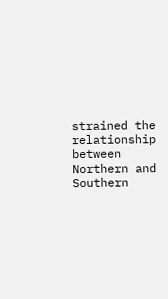strained the relationship between Northern and Southern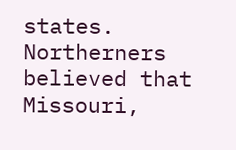states. Northerners believed that Missouri,